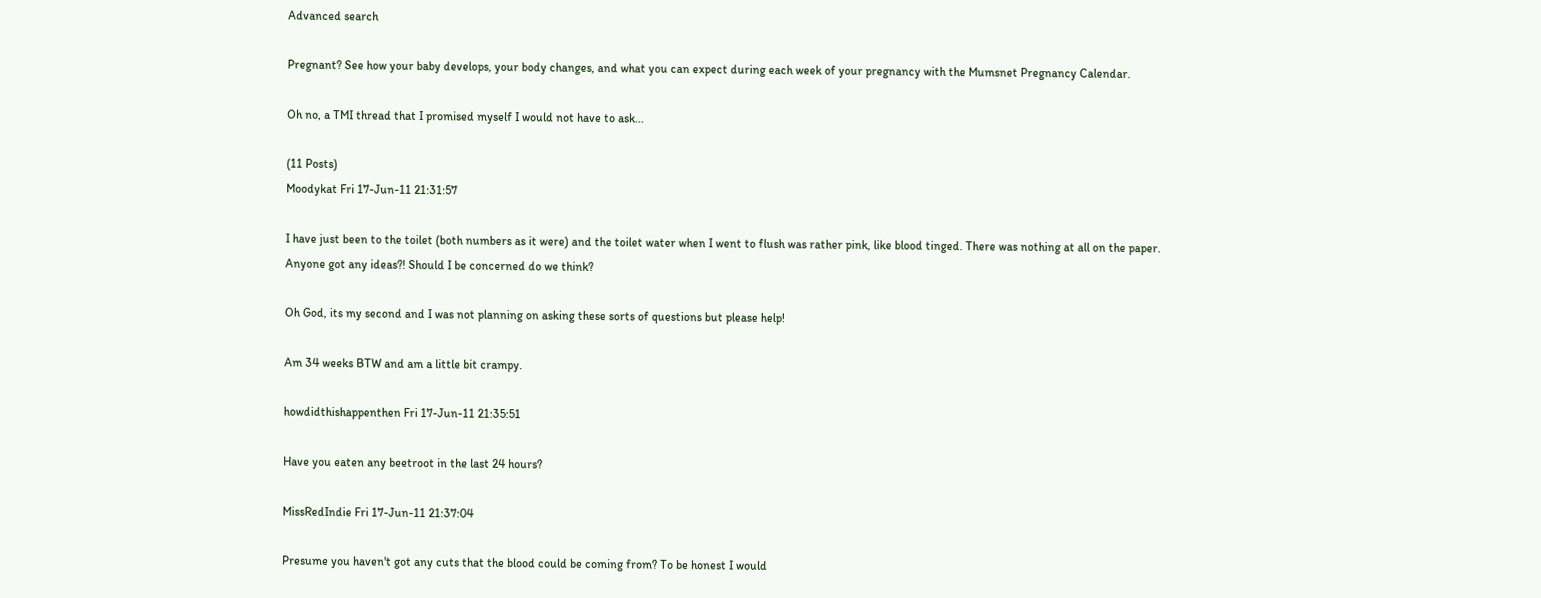Advanced search

Pregnant? See how your baby develops, your body changes, and what you can expect during each week of your pregnancy with the Mumsnet Pregnancy Calendar.

Oh no, a TMI thread that I promised myself I would not have to ask...

(11 Posts)
Moodykat Fri 17-Jun-11 21:31:57

I have just been to the toilet (both numbers as it were) and the toilet water when I went to flush was rather pink, like blood tinged. There was nothing at all on the paper.
Anyone got any ideas?! Should I be concerned do we think?

Oh God, its my second and I was not planning on asking these sorts of questions but please help!

Am 34 weeks BTW and am a little bit crampy.

howdidthishappenthen Fri 17-Jun-11 21:35:51

Have you eaten any beetroot in the last 24 hours?

MissRedIndie Fri 17-Jun-11 21:37:04

Presume you haven't got any cuts that the blood could be coming from? To be honest I would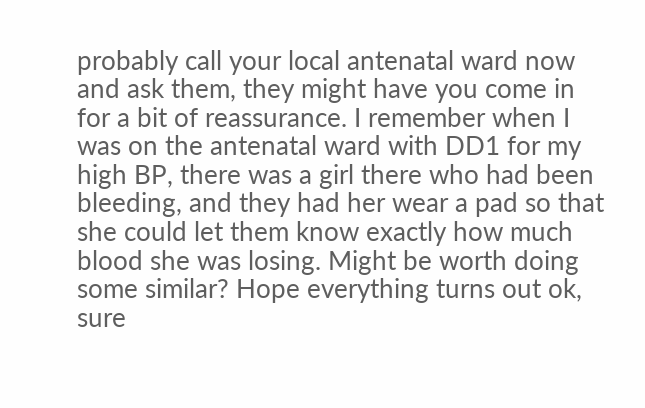probably call your local antenatal ward now and ask them, they might have you come in for a bit of reassurance. I remember when I was on the antenatal ward with DD1 for my high BP, there was a girl there who had been bleeding, and they had her wear a pad so that she could let them know exactly how much blood she was losing. Might be worth doing some similar? Hope everything turns out ok, sure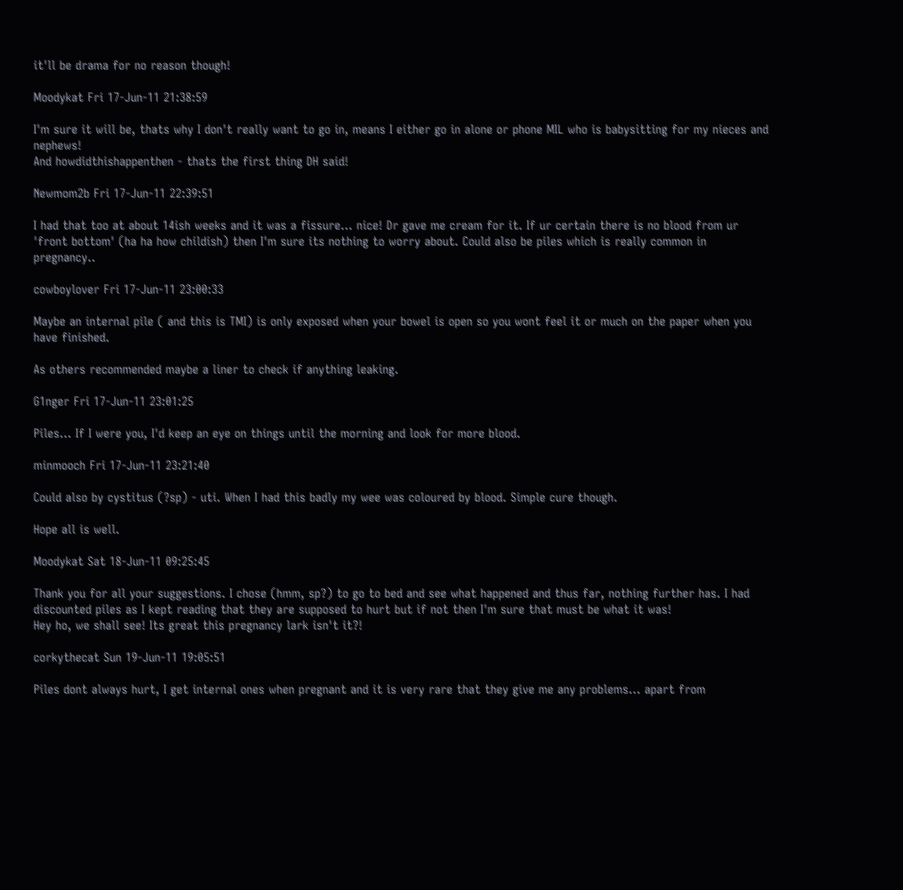it'll be drama for no reason though!

Moodykat Fri 17-Jun-11 21:38:59

I'm sure it will be, thats why I don't really want to go in, means I either go in alone or phone MIL who is babysitting for my nieces and nephews!
And howdidthishappenthen - thats the first thing DH said!

Newmom2b Fri 17-Jun-11 22:39:51

I had that too at about 14ish weeks and it was a fissure... nice! Dr gave me cream for it. If ur certain there is no blood from ur 'front bottom' (ha ha how childish) then I'm sure its nothing to worry about. Could also be piles which is really common in pregnancy..

cowboylover Fri 17-Jun-11 23:00:33

Maybe an internal pile ( and this is TMI) is only exposed when your bowel is open so you wont feel it or much on the paper when you have finished.

As others recommended maybe a liner to check if anything leaking.

G1nger Fri 17-Jun-11 23:01:25

Piles... If I were you, I'd keep an eye on things until the morning and look for more blood.

minmooch Fri 17-Jun-11 23:21:40

Could also by cystitus (?sp) - uti. When I had this badly my wee was coloured by blood. Simple cure though.

Hope all is well.

Moodykat Sat 18-Jun-11 09:25:45

Thank you for all your suggestions. I chose (hmm, sp?) to go to bed and see what happened and thus far, nothing further has. I had discounted piles as I kept reading that they are supposed to hurt but if not then I'm sure that must be what it was!
Hey ho, we shall see! Its great this pregnancy lark isn't it?!

corkythecat Sun 19-Jun-11 19:05:51

Piles dont always hurt, I get internal ones when pregnant and it is very rare that they give me any problems... apart from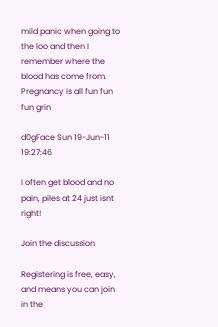mild panic when going to the loo and then I remember where the blood has come from.
Pregnancy is all fun fun fun grin

d0gFace Sun 19-Jun-11 19:27:46

I often get blood and no pain, piles at 24 just isnt right!

Join the discussion

Registering is free, easy, and means you can join in the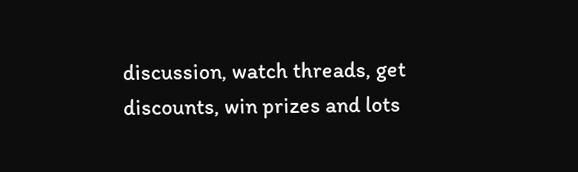discussion, watch threads, get discounts, win prizes and lots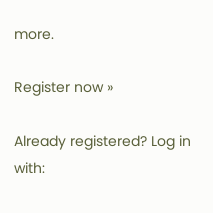more.

Register now »

Already registered? Log in with: